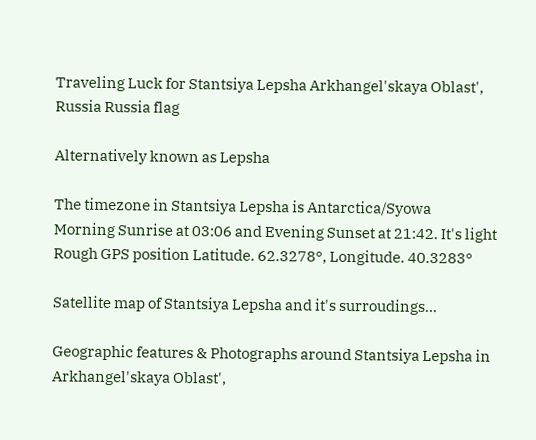Traveling Luck for Stantsiya Lepsha Arkhangel'skaya Oblast', Russia Russia flag

Alternatively known as Lepsha

The timezone in Stantsiya Lepsha is Antarctica/Syowa
Morning Sunrise at 03:06 and Evening Sunset at 21:42. It's light
Rough GPS position Latitude. 62.3278°, Longitude. 40.3283°

Satellite map of Stantsiya Lepsha and it's surroudings...

Geographic features & Photographs around Stantsiya Lepsha in Arkhangel'skaya Oblast',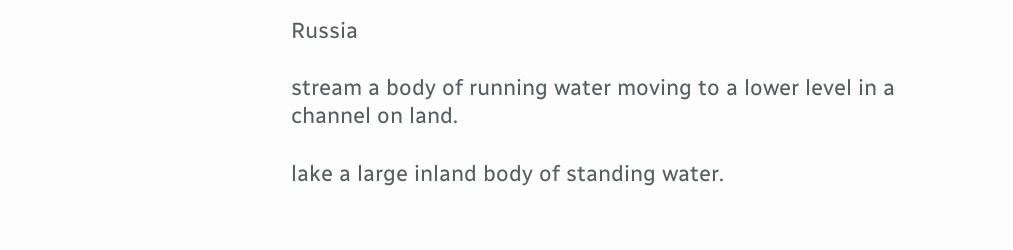Russia

stream a body of running water moving to a lower level in a channel on land.

lake a large inland body of standing water.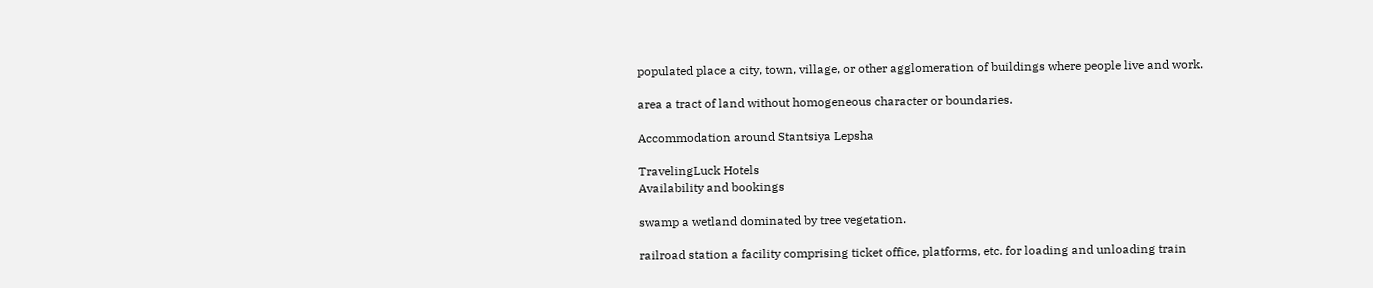populated place a city, town, village, or other agglomeration of buildings where people live and work.

area a tract of land without homogeneous character or boundaries.

Accommodation around Stantsiya Lepsha

TravelingLuck Hotels
Availability and bookings

swamp a wetland dominated by tree vegetation.

railroad station a facility comprising ticket office, platforms, etc. for loading and unloading train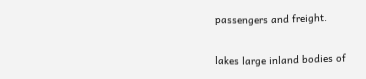passengers and freight.

lakes large inland bodies of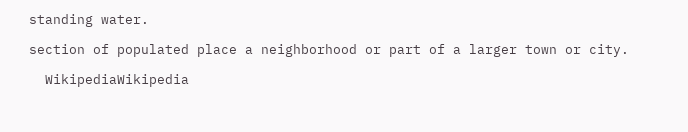standing water.

section of populated place a neighborhood or part of a larger town or city.

  WikipediaWikipedia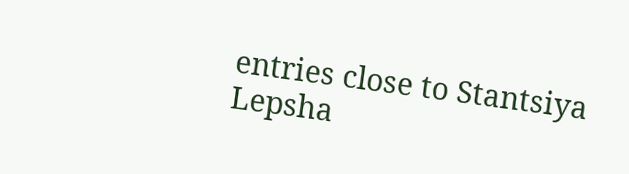entries close to Stantsiya Lepsha